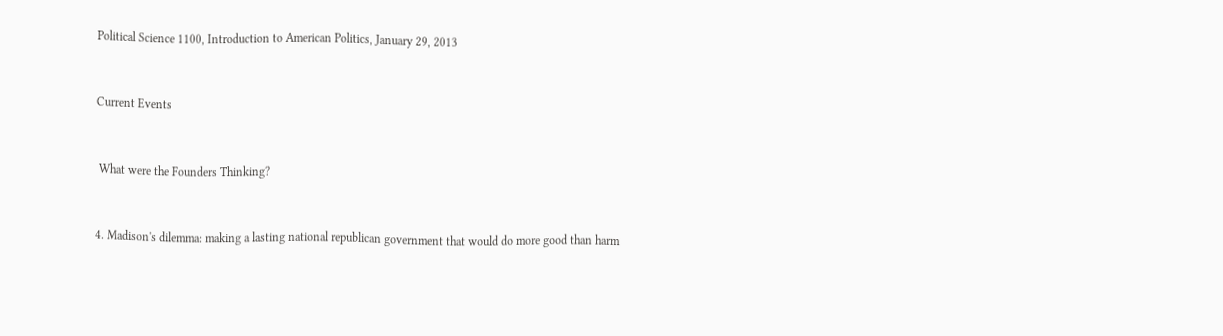Political Science 1100, Introduction to American Politics, January 29, 2013


Current Events


 What were the Founders Thinking?


4. Madison's dilemma: making a lasting national republican government that would do more good than harm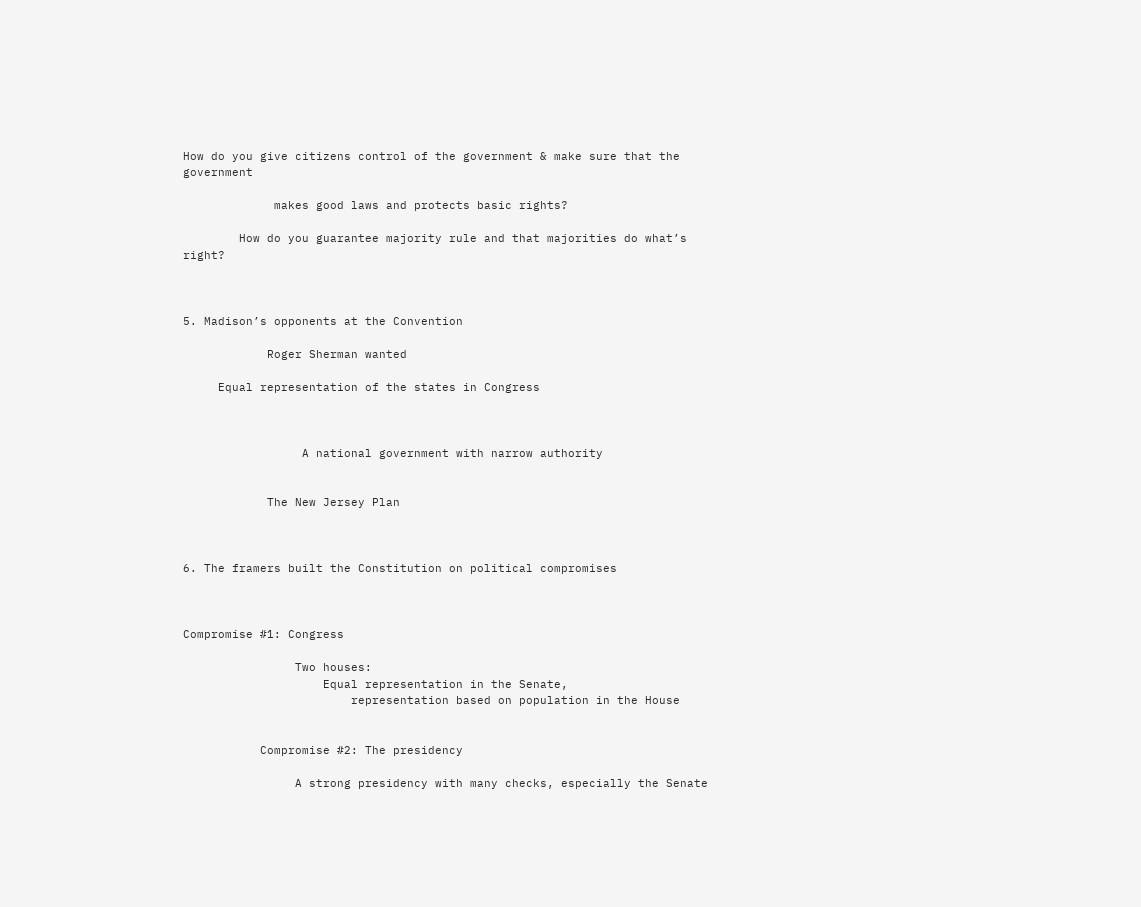How do you give citizens control of the government & make sure that the government

             makes good laws and protects basic rights?

        How do you guarantee majority rule and that majorities do what’s right?



5. Madison’s opponents at the Convention

            Roger Sherman wanted

     Equal representation of the states in Congress



                 A national government with narrow authority


            The New Jersey Plan



6. The framers built the Constitution on political compromises



Compromise #1: Congress

                Two houses:
                    Equal representation in the Senate,
                        representation based on population in the House


           Compromise #2: The presidency

                A strong presidency with many checks, especially the Senate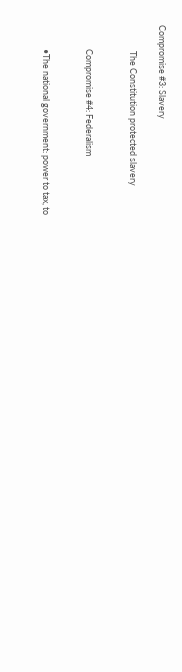Compromise #3: Slavery

             The Constitution protected slavery


            Compromise #4: Federalism


            •The national government: power to tax, to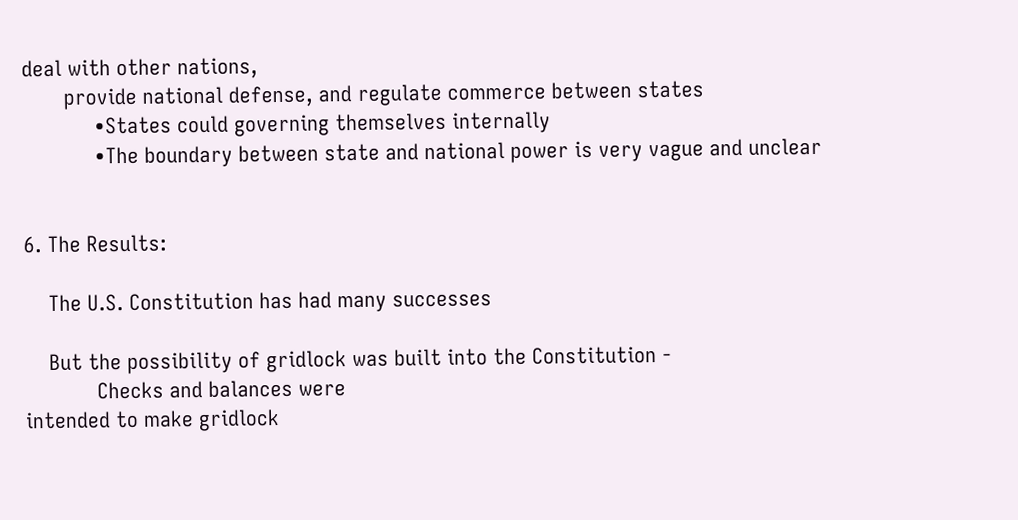deal with other nations,
       provide national defense, and regulate commerce between states
            •States could governing themselves internally
            •The boundary between state and national power is very vague and unclear


6. The Results:

    The U.S. Constitution has had many successes

    But the possibility of gridlock was built into the Constitution -
            Checks and balances were
intended to make gridlock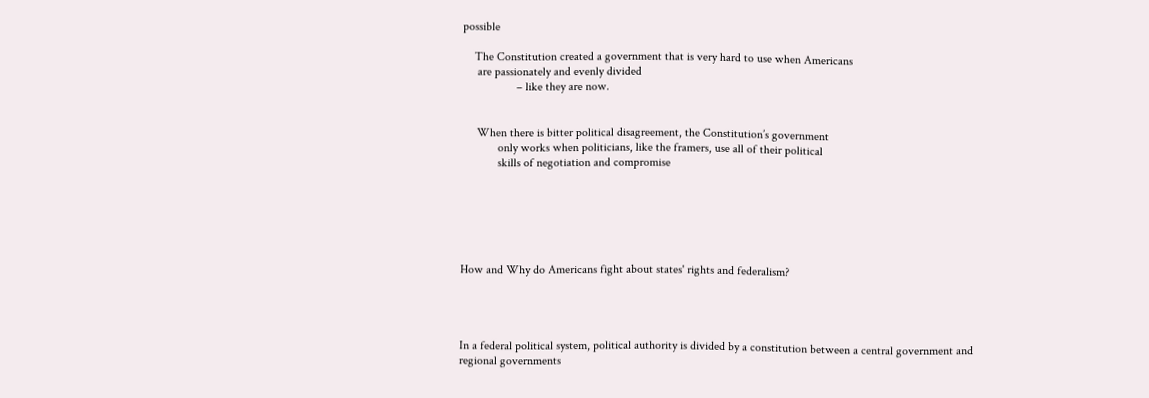possible

    The Constitution created a government that is very hard to use when Americans
     are passionately and evenly divided
                  – like they are now.


     When there is bitter political disagreement, the Constitution’s government
            only works when politicians, like the framers, use all of their political
            skills of negotiation and compromise






How and Why do Americans fight about states' rights and federalism?




In a federal political system, political authority is divided by a constitution between a central government and regional governments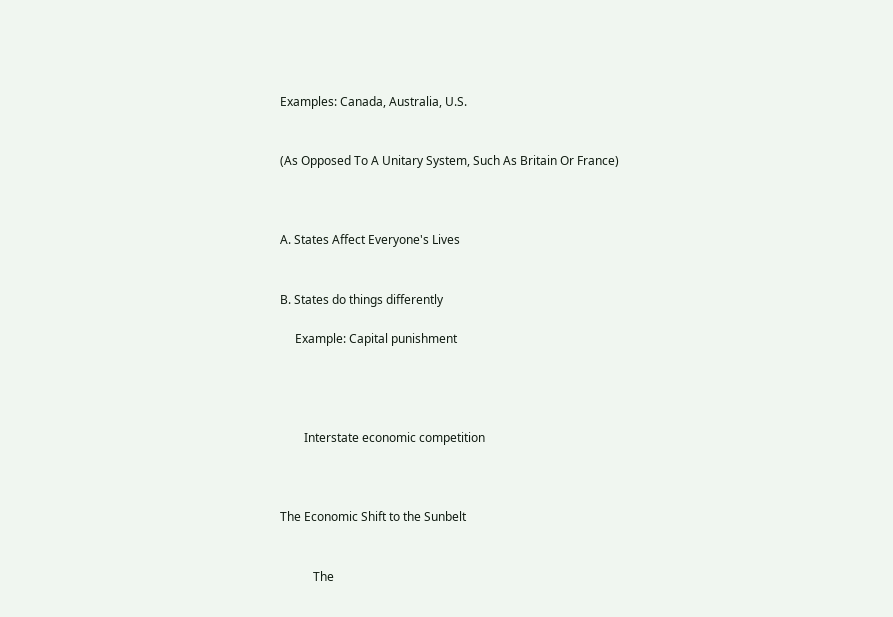Examples: Canada, Australia, U.S.


(As Opposed To A Unitary System, Such As Britain Or France)



A. States Affect Everyone's Lives


B. States do things differently

     Example: Capital punishment




        Interstate economic competition



The Economic Shift to the Sunbelt


           The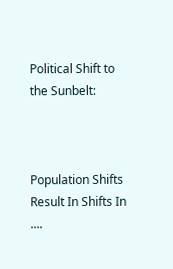Political Shift to the Sunbelt:



Population Shifts Result In Shifts In ....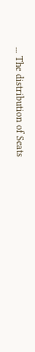... The distribution of Seats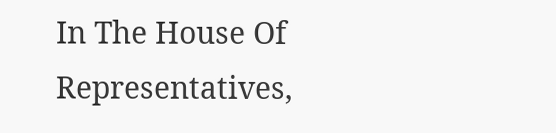In The House Of Representatives,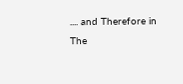.... and Therefore in The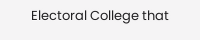Electoral College that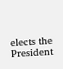elects the President